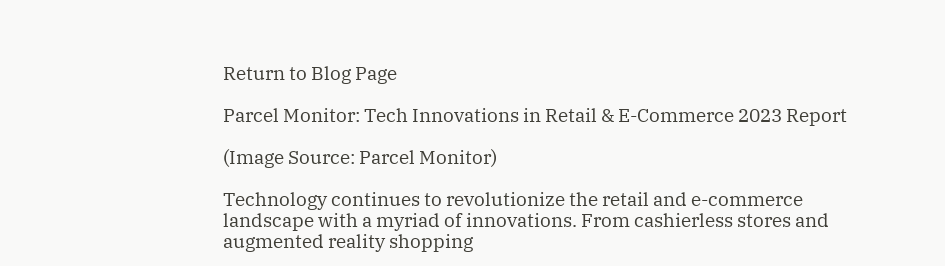Return to Blog Page

Parcel Monitor: Tech Innovations in Retail & E-Commerce 2023 Report

(Image Source: Parcel Monitor)

Technology continues to revolutionize the retail and e-commerce landscape with a myriad of innovations. From cashierless stores and augmented reality shopping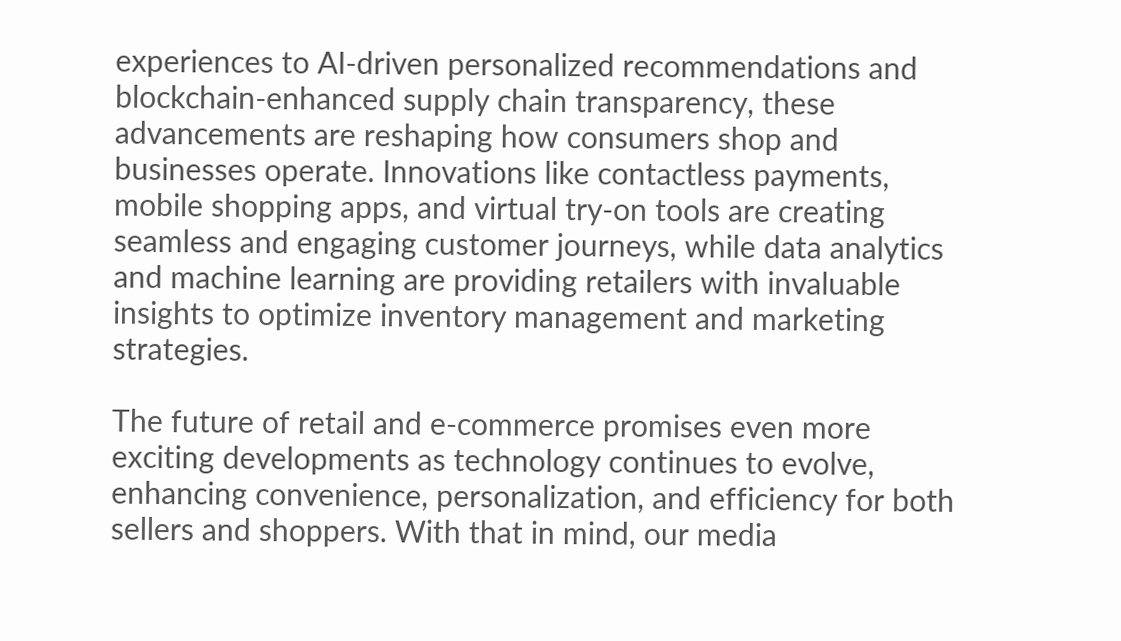experiences to AI-driven personalized recommendations and blockchain-enhanced supply chain transparency, these advancements are reshaping how consumers shop and businesses operate. Innovations like contactless payments, mobile shopping apps, and virtual try-on tools are creating seamless and engaging customer journeys, while data analytics and machine learning are providing retailers with invaluable insights to optimize inventory management and marketing strategies.

The future of retail and e-commerce promises even more exciting developments as technology continues to evolve, enhancing convenience, personalization, and efficiency for both sellers and shoppers. With that in mind, our media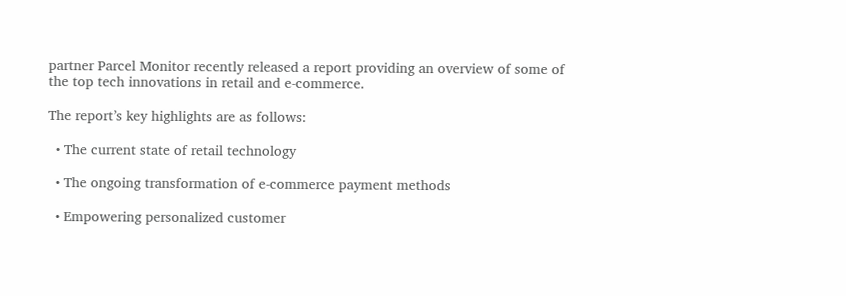partner Parcel Monitor recently released a report providing an overview of some of the top tech innovations in retail and e-commerce.

The report’s key highlights are as follows:

  • The current state of retail technology

  • The ongoing transformation of e-commerce payment methods

  • Empowering personalized customer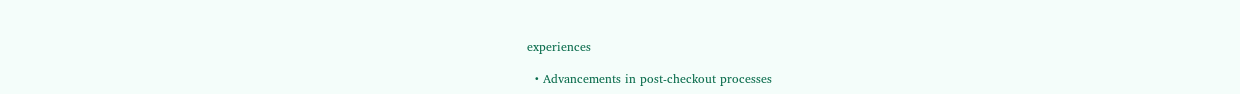experiences

  • Advancements in post-checkout processes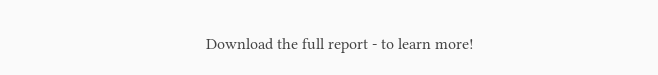Download the full report - to learn more!